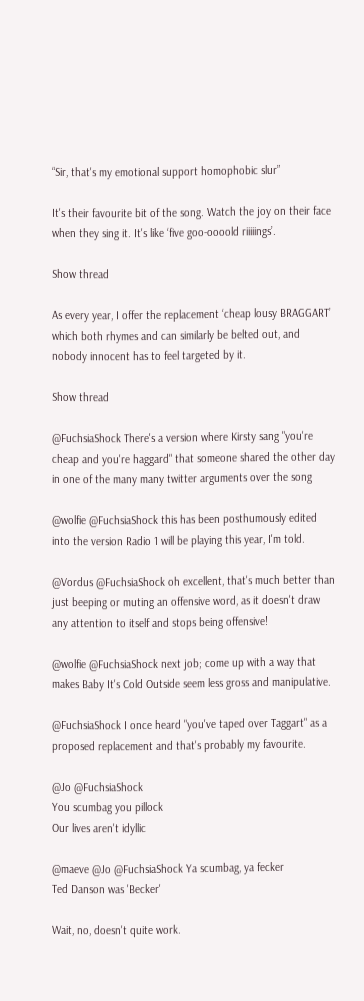“Sir, that's my emotional support homophobic slur”

It's their favourite bit of the song. Watch the joy on their face when they sing it. It's like ‘five goo-oooold riiiiings’.

Show thread

As every year, I offer the replacement ‘cheap lousy BRAGGART’ which both rhymes and can similarly be belted out, and nobody innocent has to feel targeted by it.

Show thread

@FuchsiaShock There's a version where Kirsty sang "you're cheap and you're haggard" that someone shared the other day in one of the many many twitter arguments over the song

@wolfie @FuchsiaShock this has been posthumously edited into the version Radio 1 will be playing this year, I'm told.

@Vordus @FuchsiaShock oh excellent, that's much better than just beeping or muting an offensive word, as it doesn't draw any attention to itself and stops being offensive!

@wolfie @FuchsiaShock next job; come up with a way that makes Baby It's Cold Outside seem less gross and manipulative.

@FuchsiaShock I once heard "you've taped over Taggart" as a proposed replacement and that's probably my favourite.

@Jo @FuchsiaShock
You scumbag you pillock
Our lives aren't idyllic

@maeve @Jo @FuchsiaShock Ya scumbag, ya fecker
Ted Danson was 'Becker'

Wait, no, doesn't quite work.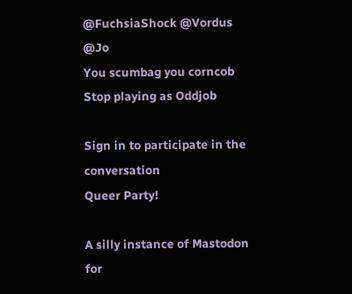@FuchsiaShock @Vordus @Jo
You scumbag you corncob
Stop playing as Oddjob

Sign in to participate in the conversation
Queer Party!

A silly instance of Mastodon for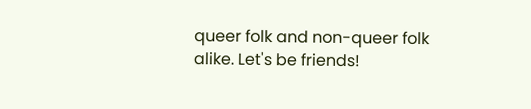queer folk and non-queer folk alike. Let's be friends!